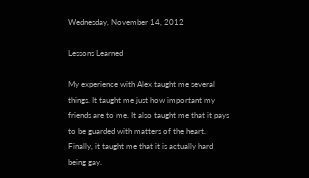Wednesday, November 14, 2012

Lessons Learned

My experience with Alex taught me several things. It taught me just how important my friends are to me. It also taught me that it pays to be guarded with matters of the heart. Finally, it taught me that it is actually hard being gay.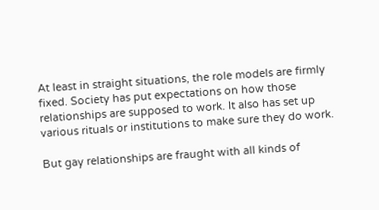At least in straight situations, the role models are firmly fixed. Society has put expectations on how those relationships are supposed to work. It also has set up various rituals or institutions to make sure they do work.

But gay relationships are fraught with all kinds of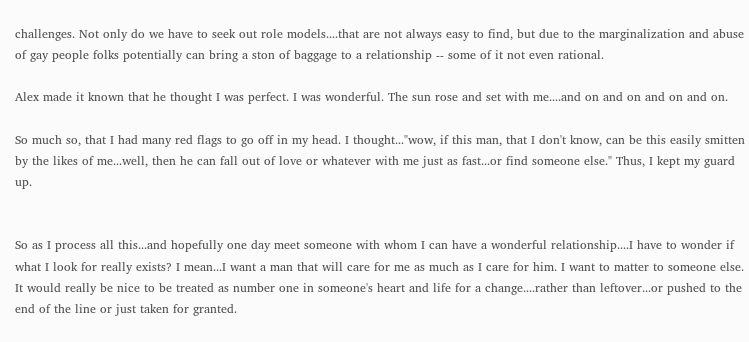challenges. Not only do we have to seek out role models....that are not always easy to find, but due to the marginalization and abuse of gay people folks potentially can bring a ston of baggage to a relationship -- some of it not even rational.

Alex made it known that he thought I was perfect. I was wonderful. The sun rose and set with me....and on and on and on and on.

So much so, that I had many red flags to go off in my head. I thought..."wow, if this man, that I don't know, can be this easily smitten by the likes of me...well, then he can fall out of love or whatever with me just as fast...or find someone else." Thus, I kept my guard up.


So as I process all this...and hopefully one day meet someone with whom I can have a wonderful relationship....I have to wonder if what I look for really exists? I mean...I want a man that will care for me as much as I care for him. I want to matter to someone else. It would really be nice to be treated as number one in someone's heart and life for a change....rather than leftover...or pushed to the end of the line or just taken for granted.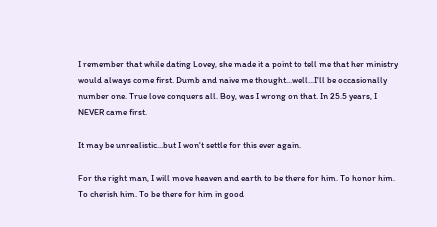I remember that while dating Lovey, she made it a point to tell me that her ministry would always come first. Dumb and naive me thought...well...I'll be occasionally number one. True love conquers all. Boy, was I wrong on that. In 25.5 years, I NEVER came first.

It may be unrealistic...but I won't settle for this ever again.

For the right man, I will move heaven and earth to be there for him. To honor him. To cherish him. To be there for him in good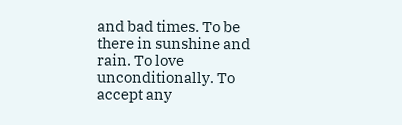and bad times. To be there in sunshine and rain. To love unconditionally. To accept any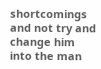shortcomings and not try and change him into the man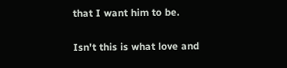that I want him to be.

Isn't this is what love and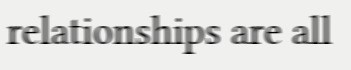relationships are all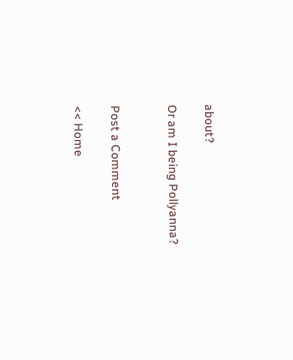about?

Or am I being Pollyanna?


Post a Comment

<< Home